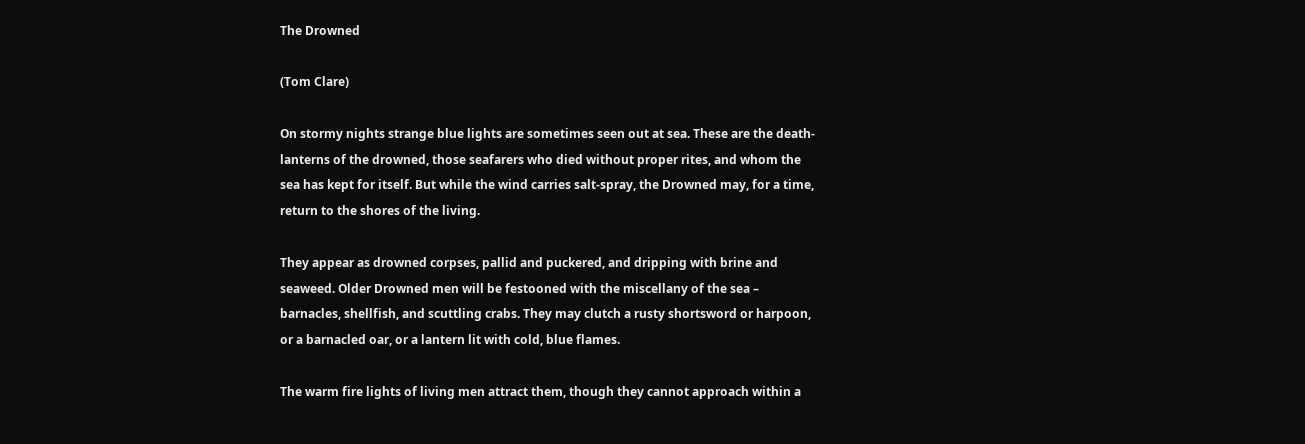The Drowned

(Tom Clare)

On stormy nights strange blue lights are sometimes seen out at sea. These are the death-lanterns of the drowned, those seafarers who died without proper rites, and whom the sea has kept for itself. But while the wind carries salt-spray, the Drowned may, for a time, return to the shores of the living.

They appear as drowned corpses, pallid and puckered, and dripping with brine and seaweed. Older Drowned men will be festooned with the miscellany of the sea – barnacles, shellfish, and scuttling crabs. They may clutch a rusty shortsword or harpoon, or a barnacled oar, or a lantern lit with cold, blue flames.

The warm fire lights of living men attract them, though they cannot approach within a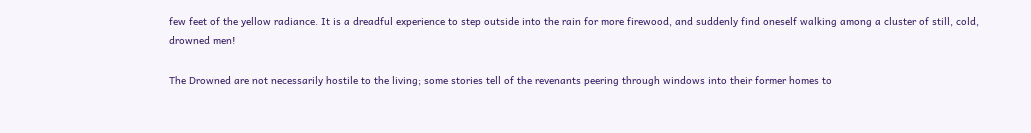few feet of the yellow radiance. It is a dreadful experience to step outside into the rain for more firewood, and suddenly find oneself walking among a cluster of still, cold, drowned men!

The Drowned are not necessarily hostile to the living; some stories tell of the revenants peering through windows into their former homes to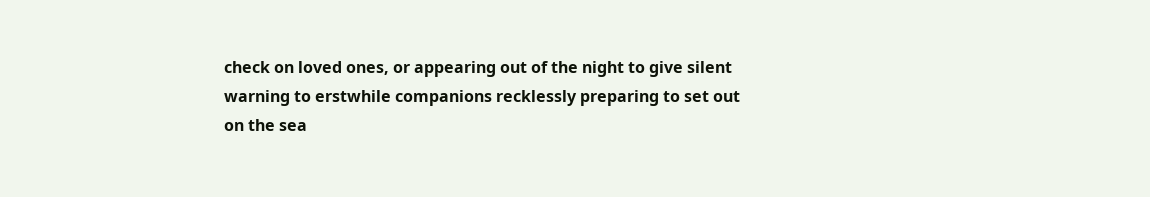check on loved ones, or appearing out of the night to give silent warning to erstwhile companions recklessly preparing to set out on the sea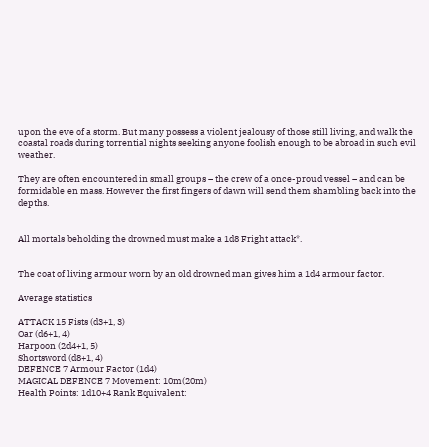upon the eve of a storm. But many possess a violent jealousy of those still living, and walk the coastal roads during torrential nights seeking anyone foolish enough to be abroad in such evil weather.

They are often encountered in small groups – the crew of a once-proud vessel – and can be formidable en mass. However the first fingers of dawn will send them shambling back into the depths.


All mortals beholding the drowned must make a 1d8 Fright attack*.


The coat of living armour worn by an old drowned man gives him a 1d4 armour factor.

Average statistics

ATTACK 15 Fists (d3+1, 3)
Oar (d6+1, 4)
Harpoon (2d4+1, 5)
Shortsword (d8+1, 4)
DEFENCE 7 Armour Factor (1d4)
MAGICAL DEFENCE 7 Movement: 10m(20m)
Health Points: 1d10+4 Rank Equivalent: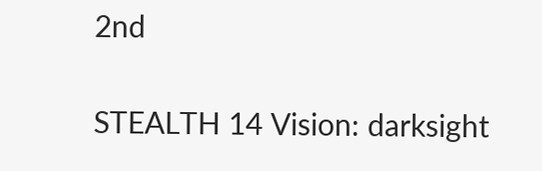2nd

STEALTH 14 Vision: darksight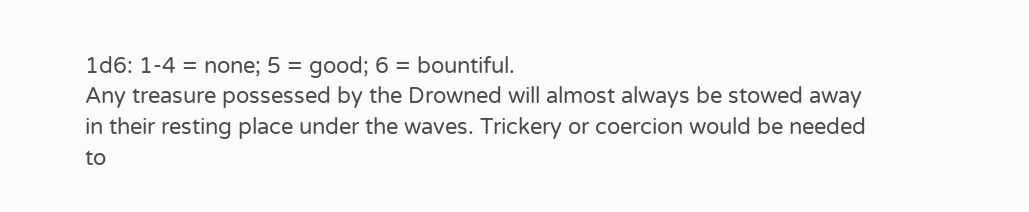1d6: 1-4 = none; 5 = good; 6 = bountiful.
Any treasure possessed by the Drowned will almost always be stowed away in their resting place under the waves. Trickery or coercion would be needed to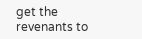get the revenants to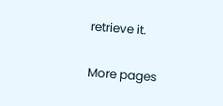retrieve it.

More pages